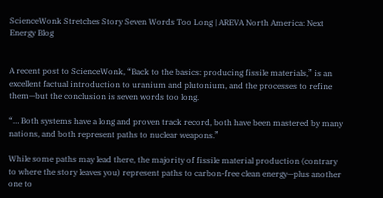ScienceWonk Stretches Story Seven Words Too Long | AREVA North America: Next Energy Blog


A recent post to ScienceWonk, “Back to the basics: producing fissile materials,” is an excellent factual introduction to uranium and plutonium, and the processes to refine them—but the conclusion is seven words too long.

“… Both systems have a long and proven track record, both have been mastered by many nations, and both represent paths to nuclear weapons.”

While some paths may lead there, the majority of fissile material production (contrary to where the story leaves you) represent paths to carbon-free clean energy—plus another one to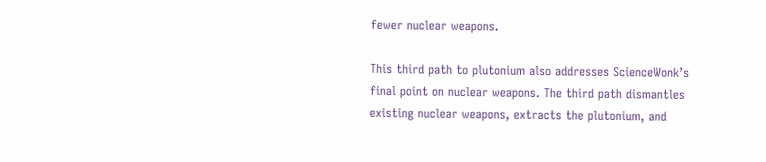fewer nuclear weapons.

This third path to plutonium also addresses ScienceWonk’s final point on nuclear weapons. The third path dismantles existing nuclear weapons, extracts the plutonium, and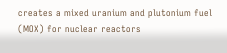creates a mixed uranium and plutonium fuel (MOX) for nuclear reactors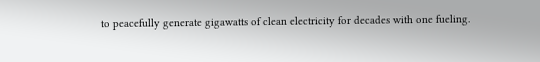to peacefully generate gigawatts of clean electricity for decades with one fueling.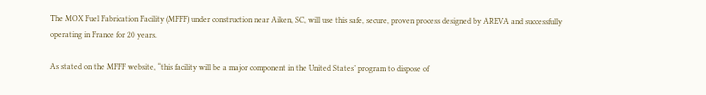The MOX Fuel Fabrication Facility (MFFF) under construction near Aiken, SC, will use this safe, secure, proven process designed by AREVA and successfully operating in France for 20 years.

As stated on the MFFF website, “this facility will be a major component in the United States’ program to dispose of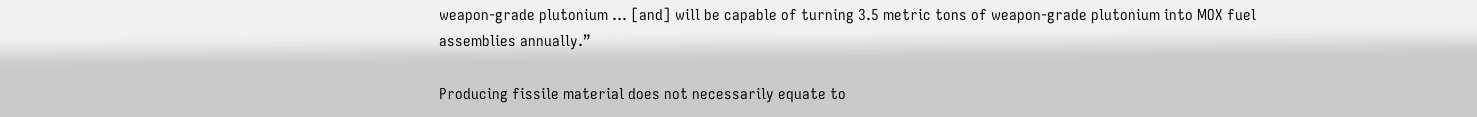weapon-grade plutonium … [and] will be capable of turning 3.5 metric tons of weapon-grade plutonium into MOX fuel assemblies annually.”

Producing fissile material does not necessarily equate to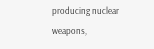producing nuclear weapons,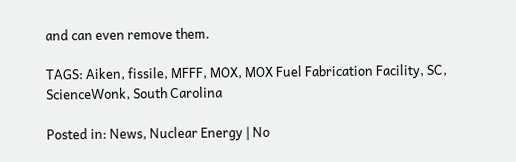and can even remove them.

TAGS: Aiken, fissile, MFFF, MOX, MOX Fuel Fabrication Facility, SC, ScienceWonk, South Carolina

Posted in: News, Nuclear Energy | No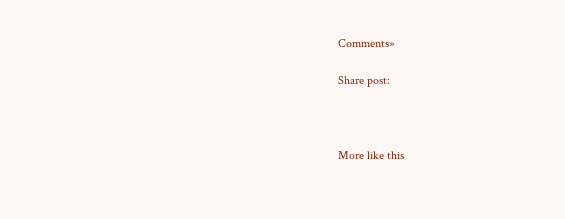Comments»

Share post:



More like this